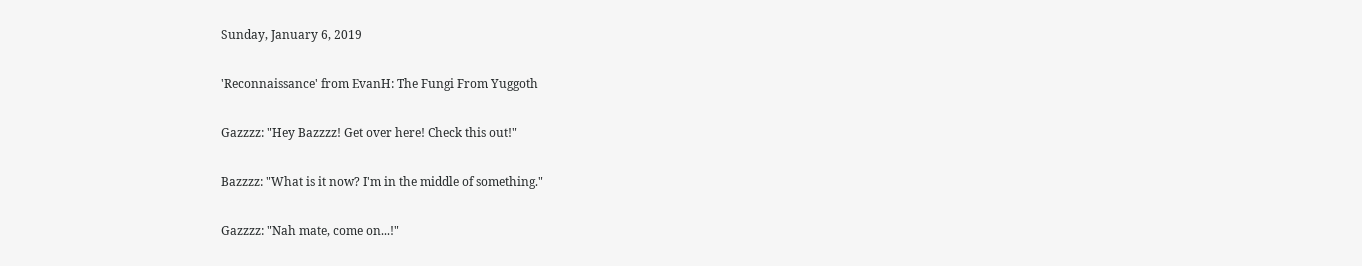Sunday, January 6, 2019

'Reconnaissance' from EvanH: The Fungi From Yuggoth

Gazzzz: "Hey Bazzzz! Get over here! Check this out!"

Bazzzz: "What is it now? I'm in the middle of something."

Gazzzz: "Nah mate, come on...!"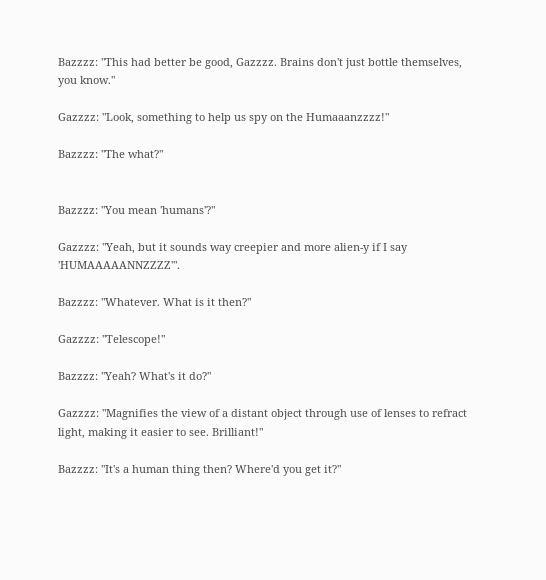Bazzzz: "This had better be good, Gazzzz. Brains don't just bottle themselves, you know."

Gazzzz: "Look, something to help us spy on the Humaaanzzzz!"

Bazzzz: "The what?"


Bazzzz: "You mean 'humans'?"

Gazzzz: "Yeah, but it sounds way creepier and more alien-y if I say 'HUMAAAAANNZZZZ'".

Bazzzz: "Whatever. What is it then?"

Gazzzz: "Telescope!"

Bazzzz: "Yeah? What's it do?"

Gazzzz: "Magnifies the view of a distant object through use of lenses to refract light, making it easier to see. Brilliant!"

Bazzzz: "It's a human thing then? Where'd you get it?"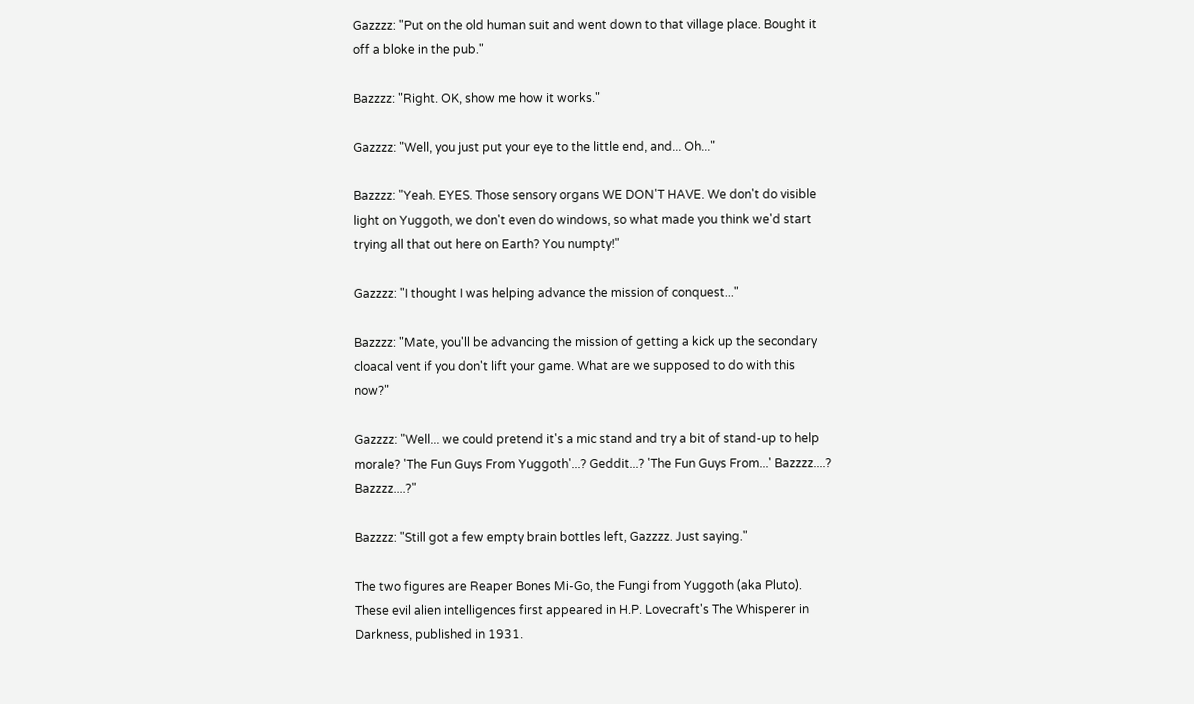Gazzzz: "Put on the old human suit and went down to that village place. Bought it off a bloke in the pub."

Bazzzz: "Right. OK, show me how it works."

Gazzzz: "Well, you just put your eye to the little end, and... Oh..."

Bazzzz: "Yeah. EYES. Those sensory organs WE DON'T HAVE. We don't do visible light on Yuggoth, we don't even do windows, so what made you think we'd start trying all that out here on Earth? You numpty!"

Gazzzz: "I thought I was helping advance the mission of conquest..."

Bazzzz: "Mate, you'll be advancing the mission of getting a kick up the secondary cloacal vent if you don't lift your game. What are we supposed to do with this now?"

Gazzzz: "Well... we could pretend it's a mic stand and try a bit of stand-up to help morale? 'The Fun Guys From Yuggoth'...? Geddit...? 'The Fun Guys From...' Bazzzz....? Bazzzz....?"

Bazzzz: "Still got a few empty brain bottles left, Gazzzz. Just saying."

The two figures are Reaper Bones Mi-Go, the Fungi from Yuggoth (aka Pluto). These evil alien intelligences first appeared in H.P. Lovecraft's The Whisperer in Darkness, published in 1931.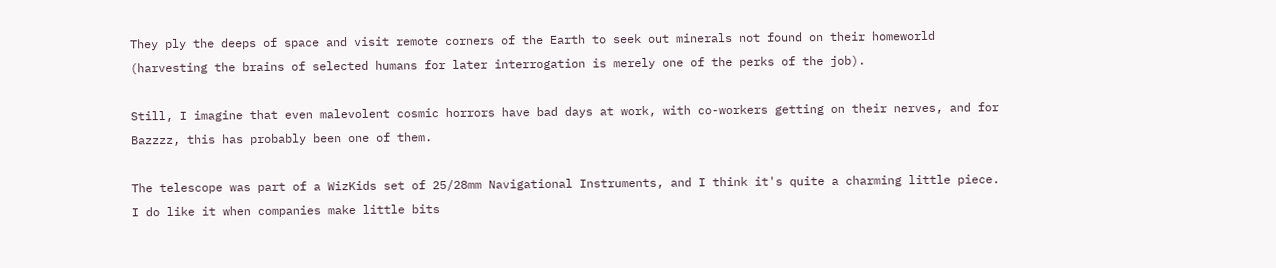They ply the deeps of space and visit remote corners of the Earth to seek out minerals not found on their homeworld (harvesting the brains of selected humans for later interrogation is merely one of the perks of the job).

Still, I imagine that even malevolent cosmic horrors have bad days at work, with co-workers getting on their nerves, and for Bazzzz, this has probably been one of them.

The telescope was part of a WizKids set of 25/28mm Navigational Instruments, and I think it's quite a charming little piece. I do like it when companies make little bits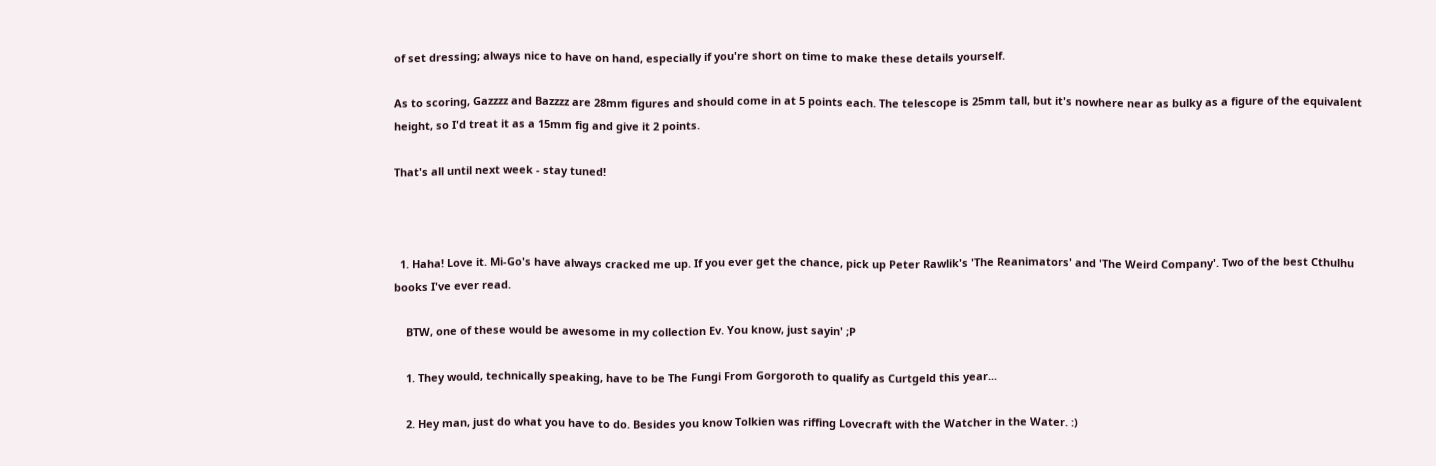of set dressing; always nice to have on hand, especially if you're short on time to make these details yourself.

As to scoring, Gazzzz and Bazzzz are 28mm figures and should come in at 5 points each. The telescope is 25mm tall, but it's nowhere near as bulky as a figure of the equivalent height, so I'd treat it as a 15mm fig and give it 2 points.

That's all until next week - stay tuned!



  1. Haha! Love it. Mi-Go's have always cracked me up. If you ever get the chance, pick up Peter Rawlik's 'The Reanimators' and 'The Weird Company'. Two of the best Cthulhu books I've ever read.

    BTW, one of these would be awesome in my collection Ev. You know, just sayin' ;P

    1. They would, technically speaking, have to be The Fungi From Gorgoroth to qualify as Curtgeld this year...

    2. Hey man, just do what you have to do. Besides you know Tolkien was riffing Lovecraft with the Watcher in the Water. :)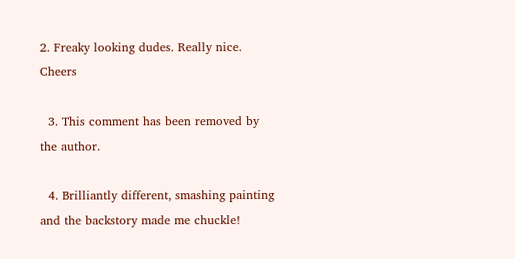2. Freaky looking dudes. Really nice. Cheers

  3. This comment has been removed by the author.

  4. Brilliantly different, smashing painting and the backstory made me chuckle!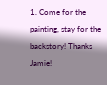1. Come for the painting, stay for the backstory! Thanks Jamie!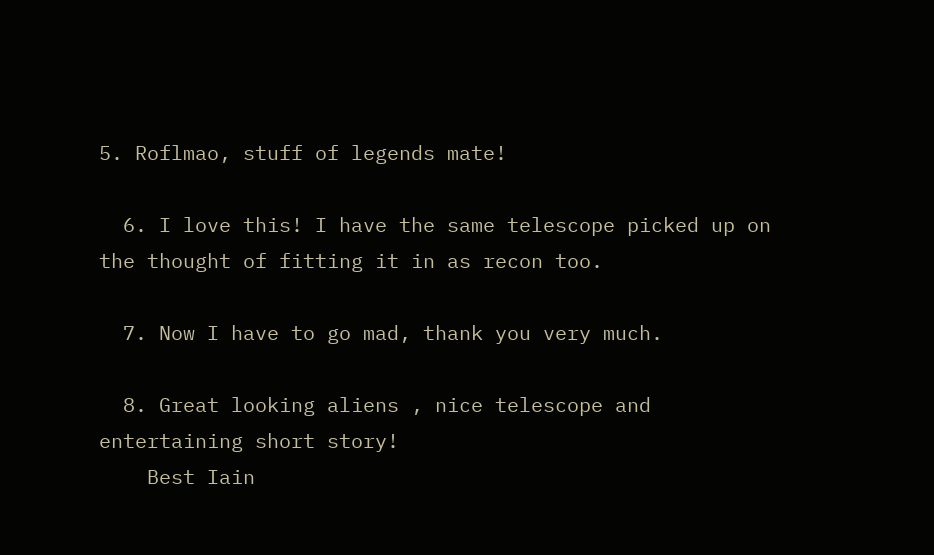5. Roflmao, stuff of legends mate!

  6. I love this! I have the same telescope picked up on the thought of fitting it in as recon too.

  7. Now I have to go mad, thank you very much.

  8. Great looking aliens , nice telescope and entertaining short story!
    Best Iain